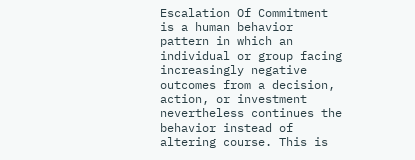Escalation Of Commitment is a human behavior pattern in which an individual or group facing increasingly negative outcomes from a decision, action, or investment nevertheless continues the behavior instead of altering course. This is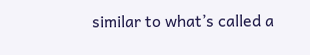similar to what’s called a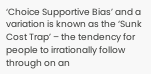‘Choice Supportive Bias’ and a variation is known as the ‘Sunk Cost Trap’ – the tendency for people to irrationally follow through on an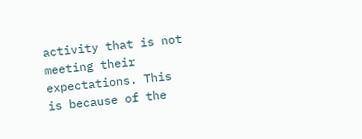activity that is not meeting their expectations. This is because of the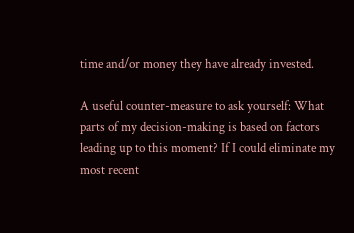time and/or money they have already invested.

A useful counter-measure to ask yourself: What parts of my decision-making is based on factors leading up to this moment? If I could eliminate my most recent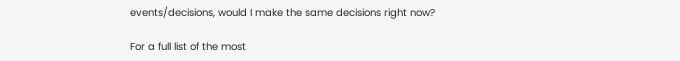events/decisions, would I make the same decisions right now?

For a full list of the most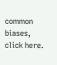common biases, click here.